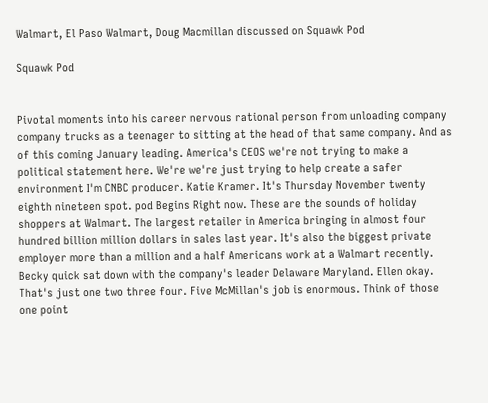Walmart, El Paso Walmart, Doug Macmillan discussed on Squawk Pod

Squawk Pod


Pivotal moments into his career nervous rational person from unloading company company trucks as a teenager to sitting at the head of that same company. And as of this coming January leading. America's CEOS we're not trying to make a political statement here. We're we're just trying to help create a safer environment I'm CNBC producer. Katie Kramer. It's Thursday November twenty eighth nineteen spot. pod Begins Right now. These are the sounds of holiday shoppers at Walmart. The largest retailer in America bringing in almost four hundred billion million dollars in sales last year. It's also the biggest private employer more than a million and a half Americans work at a Walmart recently. Becky quick sat down with the company's leader Delaware Maryland. Ellen okay. That's just one two three four. Five McMillan's job is enormous. Think of those one point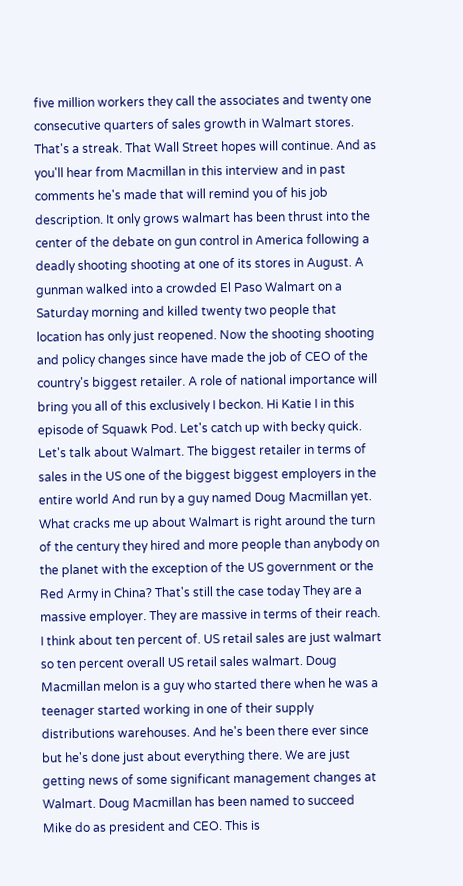five million workers they call the associates and twenty one consecutive quarters of sales growth in Walmart stores. That's a streak. That Wall Street hopes will continue. And as you'll hear from Macmillan in this interview and in past comments he's made that will remind you of his job description. It only grows walmart has been thrust into the center of the debate on gun control in America following a deadly shooting shooting at one of its stores in August. A gunman walked into a crowded El Paso Walmart on a Saturday morning and killed twenty two people that location has only just reopened. Now the shooting shooting and policy changes since have made the job of CEO of the country's biggest retailer. A role of national importance will bring you all of this exclusively I beckon. Hi Katie I in this episode of Squawk Pod. Let's catch up with becky quick. Let's talk about Walmart. The biggest retailer in terms of sales in the US one of the biggest biggest employers in the entire world And run by a guy named Doug Macmillan yet. What cracks me up about Walmart is right around the turn of the century they hired and more people than anybody on the planet with the exception of the US government or the Red Army in China? That's still the case today They are a massive employer. They are massive in terms of their reach. I think about ten percent of. US retail sales are just walmart so ten percent overall US retail sales walmart. Doug Macmillan melon is a guy who started there when he was a teenager started working in one of their supply distributions warehouses. And he's been there ever since but he's done just about everything there. We are just getting news of some significant management changes at Walmart. Doug Macmillan has been named to succeed Mike do as president and CEO. This is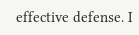effective defense. I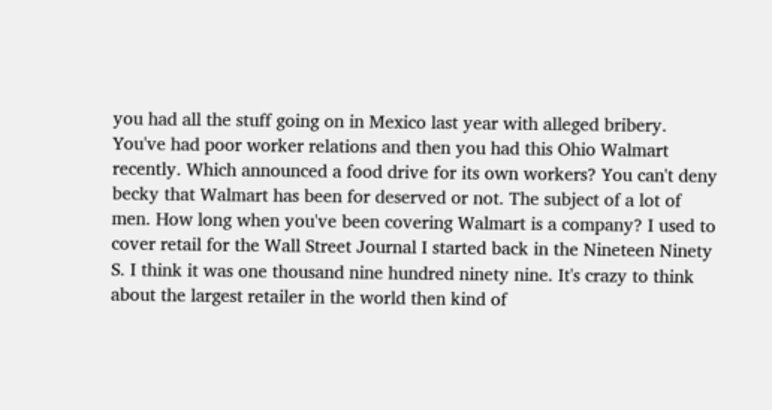you had all the stuff going on in Mexico last year with alleged bribery. You've had poor worker relations and then you had this Ohio Walmart recently. Which announced a food drive for its own workers? You can't deny becky that Walmart has been for deserved or not. The subject of a lot of men. How long when you've been covering Walmart is a company? I used to cover retail for the Wall Street Journal I started back in the Nineteen Ninety S. I think it was one thousand nine hundred ninety nine. It's crazy to think about the largest retailer in the world then kind of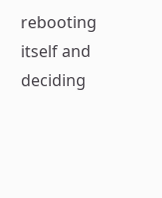rebooting itself and deciding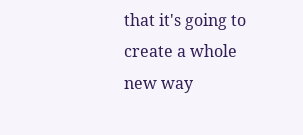that it's going to create a whole new way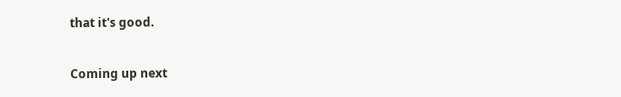that it's good.

Coming up next